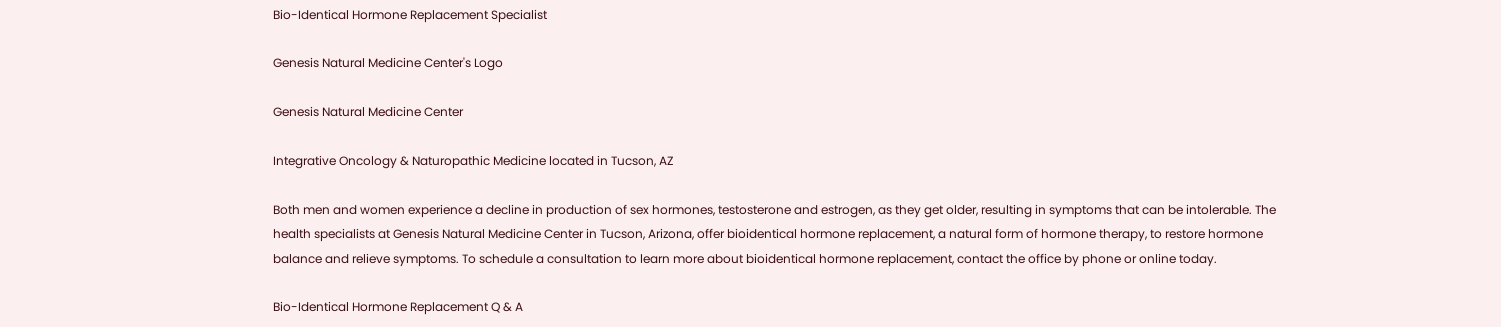Bio-Identical Hormone Replacement Specialist

Genesis Natural Medicine Center's Logo

Genesis Natural Medicine Center

Integrative Oncology & Naturopathic Medicine located in Tucson, AZ

Both men and women experience a decline in production of sex hormones, testosterone and estrogen, as they get older, resulting in symptoms that can be intolerable. The health specialists at Genesis Natural Medicine Center in Tucson, Arizona, offer bioidentical hormone replacement, a natural form of hormone therapy, to restore hormone balance and relieve symptoms. To schedule a consultation to learn more about bioidentical hormone replacement, contact the office by phone or online today.

Bio-Identical Hormone Replacement Q & A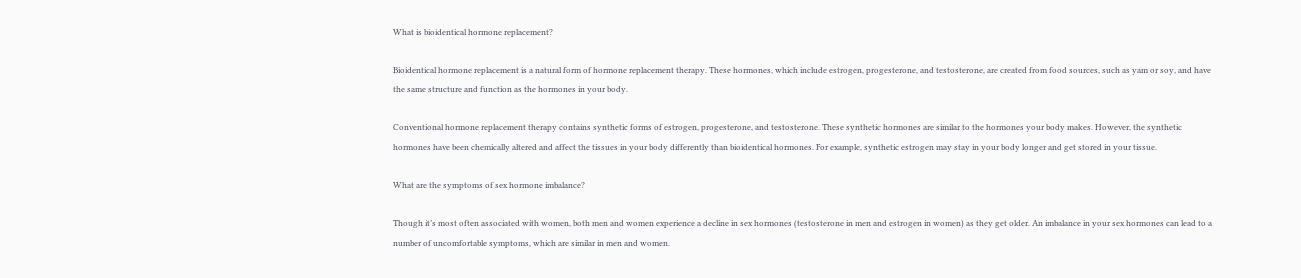What is bioidentical hormone replacement?

Bioidentical hormone replacement is a natural form of hormone replacement therapy. These hormones, which include estrogen, progesterone, and testosterone, are created from food sources, such as yam or soy, and have the same structure and function as the hormones in your body.

Conventional hormone replacement therapy contains synthetic forms of estrogen, progesterone, and testosterone. These synthetic hormones are similar to the hormones your body makes. However, the synthetic hormones have been chemically altered and affect the tissues in your body differently than bioidentical hormones. For example, synthetic estrogen may stay in your body longer and get stored in your tissue.

What are the symptoms of sex hormone imbalance?

Though it’s most often associated with women, both men and women experience a decline in sex hormones (testosterone in men and estrogen in women) as they get older. An imbalance in your sex hormones can lead to a number of uncomfortable symptoms, which are similar in men and women.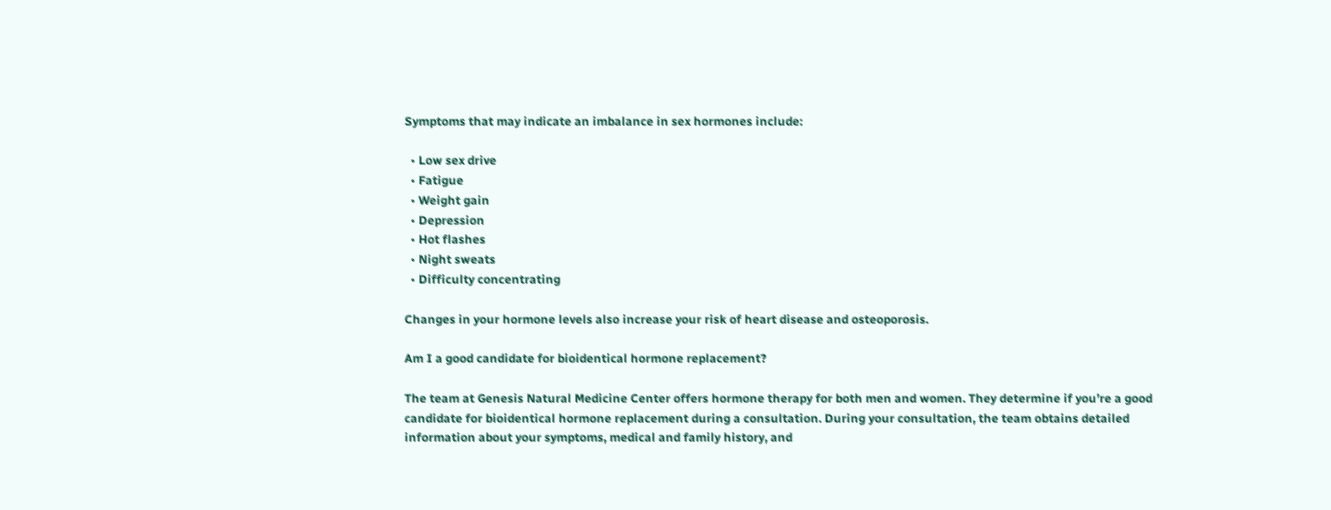Symptoms that may indicate an imbalance in sex hormones include:

  • Low sex drive
  • Fatigue
  • Weight gain
  • Depression
  • Hot flashes
  • Night sweats
  • Difficulty concentrating

Changes in your hormone levels also increase your risk of heart disease and osteoporosis.

Am I a good candidate for bioidentical hormone replacement?

The team at Genesis Natural Medicine Center offers hormone therapy for both men and women. They determine if you’re a good candidate for bioidentical hormone replacement during a consultation. During your consultation, the team obtains detailed information about your symptoms, medical and family history, and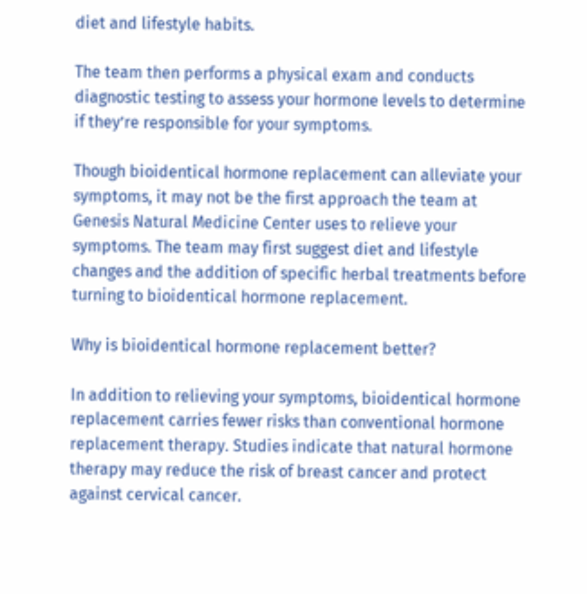diet and lifestyle habits.

The team then performs a physical exam and conducts diagnostic testing to assess your hormone levels to determine if they’re responsible for your symptoms.

Though bioidentical hormone replacement can alleviate your symptoms, it may not be the first approach the team at Genesis Natural Medicine Center uses to relieve your symptoms. The team may first suggest diet and lifestyle changes and the addition of specific herbal treatments before turning to bioidentical hormone replacement.

Why is bioidentical hormone replacement better?

In addition to relieving your symptoms, bioidentical hormone replacement carries fewer risks than conventional hormone replacement therapy. Studies indicate that natural hormone therapy may reduce the risk of breast cancer and protect against cervical cancer.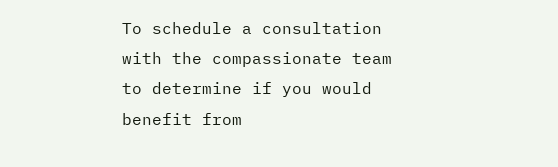To schedule a consultation with the compassionate team to determine if you would benefit from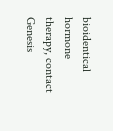bioidentical hormone therapy, contact Genesis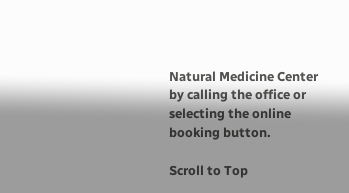Natural Medicine Center by calling the office or selecting the online booking button.

Scroll to Top